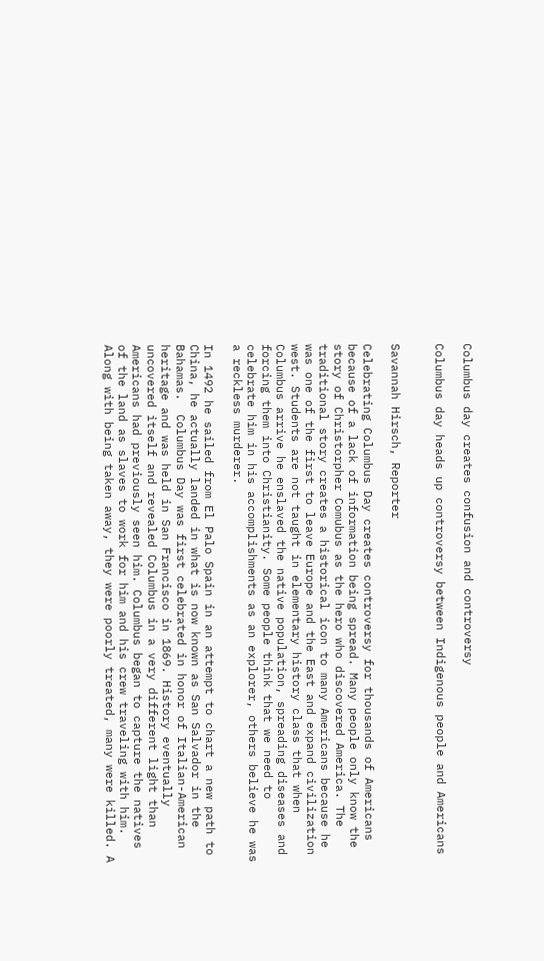Columbus day creates confusion and controversy

Columbus day heads up controversy between Indigenous people and Americans


Savannah Hirsch, Reporter

Celebrating Columbus Day creates controversy for thousands of Americans because of a lack of information being spread. Many people only know the story of Christorpher Comubus as the hero who discovered America. The traditional story creates a historical icon to many Americans because he was one of the first to leave Europe and the East and expand civilization west. Students are not taught in elementary history class that when Columbus arrive he enslaved the native population, spreading diseases and forcing them into Christianity. Some people think that we need to celebrate him in his accomplishments as an explorer, others believe he was a reckless murderer.

In 1492 he sailed from El Palo Spain in an attempt to chart a new path to China, he actually landed in what is now known as San Salvador in the Bahamas.  Columbus Day was first celebrated in honor of Italian-American heritage and was held in San Francisco in 1869. History eventually uncovered itself and revealed Columbus in a very different light than Americans had previously seen him. Columbus began to capture the natives of the land as slaves to work for him and his crew traveling with him. Along with being taken away, they were poorly treated, many were killed. A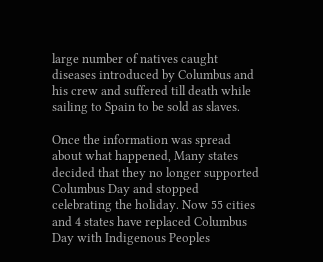large number of natives caught diseases introduced by Columbus and his crew and suffered till death while sailing to Spain to be sold as slaves.

Once the information was spread about what happened, Many states decided that they no longer supported Columbus Day and stopped celebrating the holiday. Now 55 cities and 4 states have replaced Columbus Day with Indigenous Peoples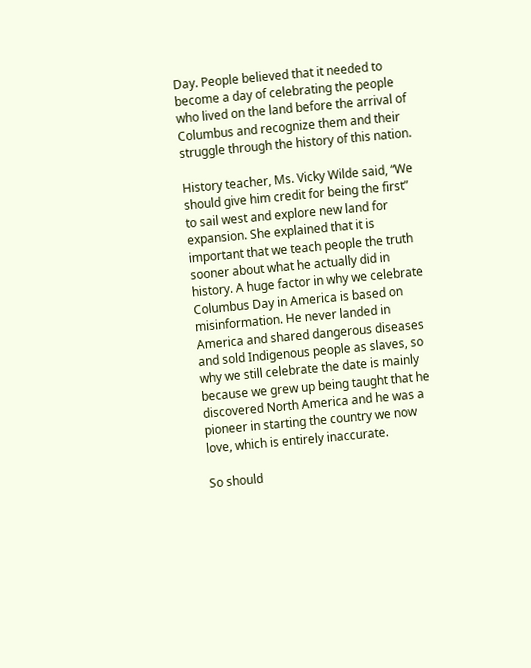Day. People believed that it needed to become a day of celebrating the people who lived on the land before the arrival of Columbus and recognize them and their struggle through the history of this nation.

History teacher, Ms. Vicky Wilde said, “We should give him credit for being the first” to sail west and explore new land for expansion. She explained that it is important that we teach people the truth sooner about what he actually did in history. A huge factor in why we celebrate Columbus Day in America is based on misinformation. He never landed in America and shared dangerous diseases and sold Indigenous people as slaves, so why we still celebrate the date is mainly because we grew up being taught that he discovered North America and he was a pioneer in starting the country we now love, which is entirely inaccurate.

So should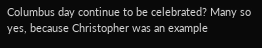Columbus day continue to be celebrated? Many so yes, because Christopher was an example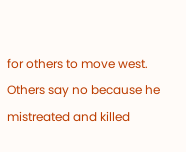for others to move west. Others say no because he mistreated and killed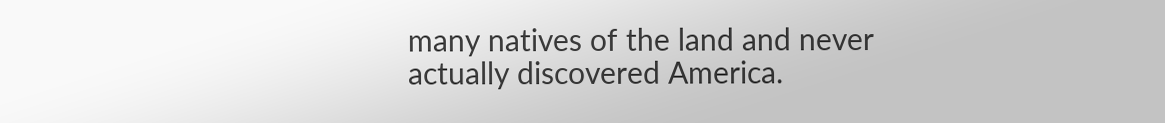many natives of the land and never actually discovered America.